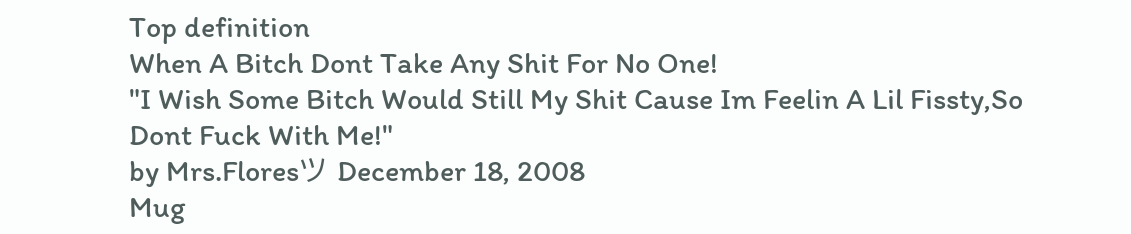Top definition
When A Bitch Dont Take Any Shit For No One!
"I Wish Some Bitch Would Still My Shit Cause Im Feelin A Lil Fissty,So Dont Fuck With Me!"
by Mrs.Floresツ December 18, 2008
Mug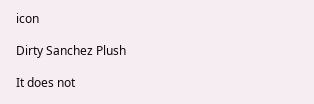icon

Dirty Sanchez Plush

It does not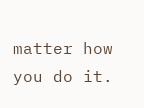matter how you do it.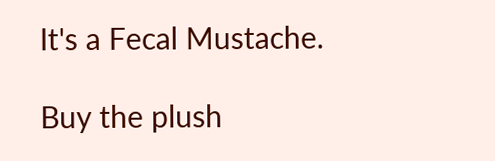It's a Fecal Mustache.

Buy the plush